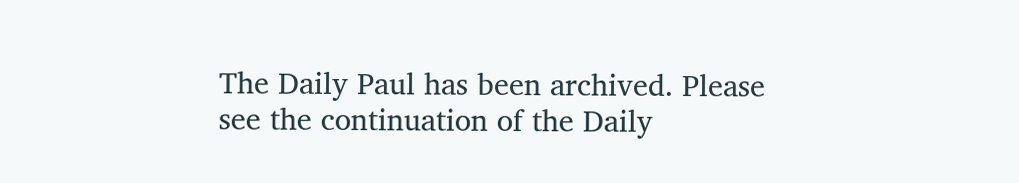The Daily Paul has been archived. Please see the continuation of the Daily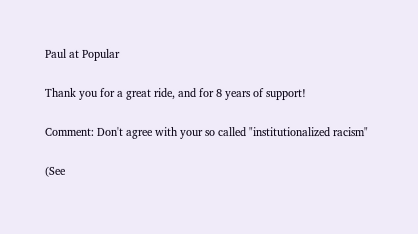Paul at Popular

Thank you for a great ride, and for 8 years of support!

Comment: Don't agree with your so called "institutionalized racism"

(See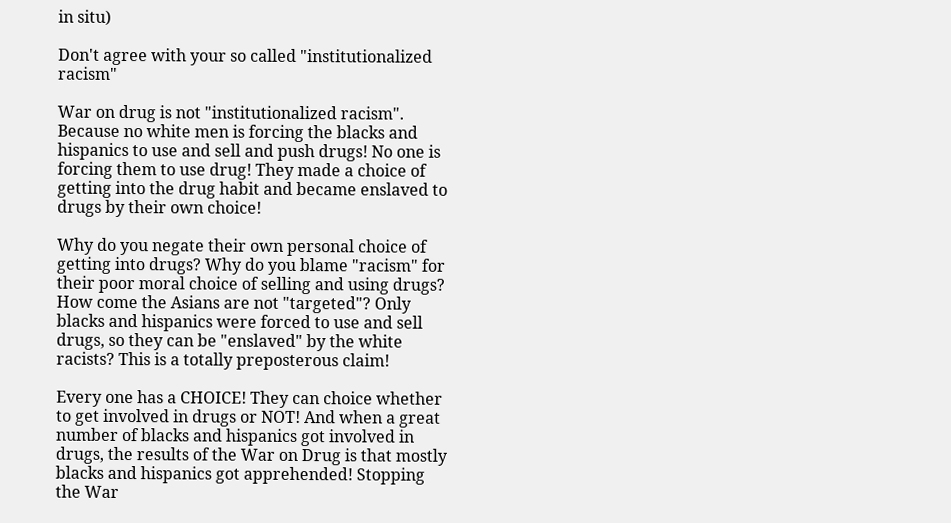in situ)

Don't agree with your so called "institutionalized racism"

War on drug is not "institutionalized racism". Because no white men is forcing the blacks and hispanics to use and sell and push drugs! No one is forcing them to use drug! They made a choice of getting into the drug habit and became enslaved to drugs by their own choice!

Why do you negate their own personal choice of getting into drugs? Why do you blame "racism" for their poor moral choice of selling and using drugs? How come the Asians are not "targeted"? Only blacks and hispanics were forced to use and sell drugs, so they can be "enslaved" by the white racists? This is a totally preposterous claim!

Every one has a CHOICE! They can choice whether to get involved in drugs or NOT! And when a great number of blacks and hispanics got involved in drugs, the results of the War on Drug is that mostly blacks and hispanics got apprehended! Stopping the War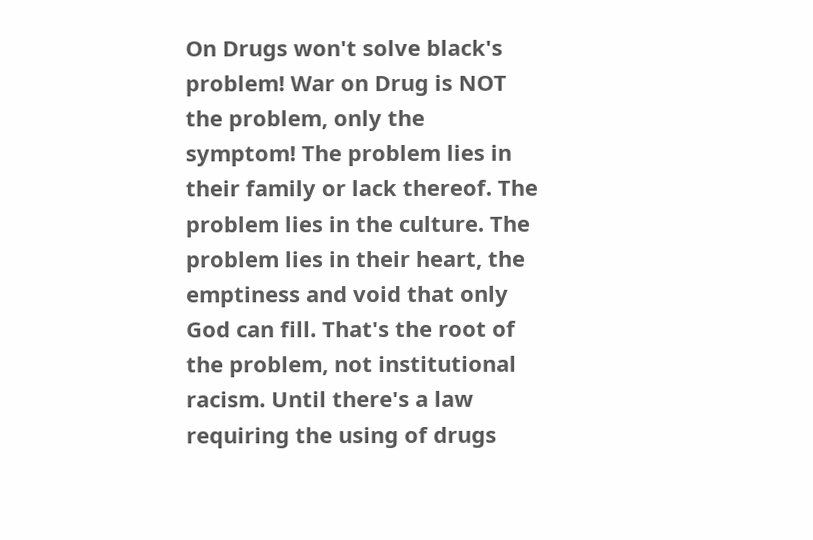On Drugs won't solve black's problem! War on Drug is NOT the problem, only the symptom! The problem lies in their family or lack thereof. The problem lies in the culture. The problem lies in their heart, the emptiness and void that only God can fill. That's the root of the problem, not institutional racism. Until there's a law requiring the using of drugs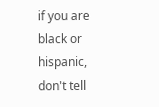if you are black or hispanic, don't tell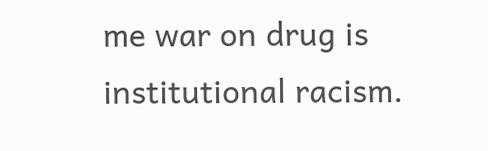me war on drug is institutional racism.